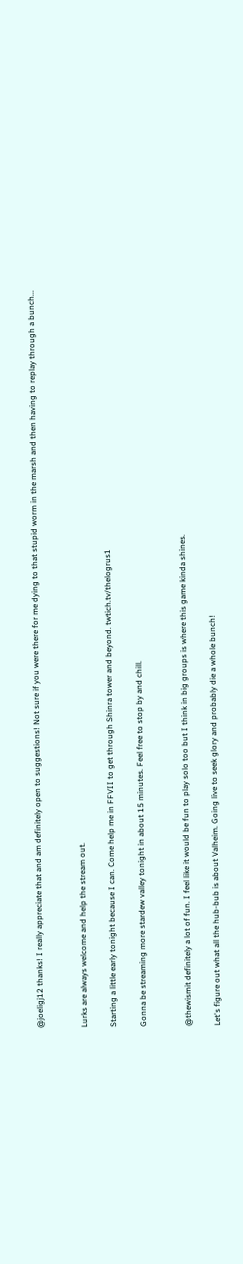@joeligj12 thanks! I really appreciate that and am definitely open to suggestions! Not sure if you were there for me dying to that stupid worm in the marsh and then having to replay through a bunch...


Lurks are always welcome and help the stream out.

Starting a little early tonight because I can. Come help me in FFVII to get through Shinra tower and beyond. twtich.tv/thelogrus1

Gonna be streaming more stardew valley tonight in about 15 minutes. Feel free to stop by and chill.


@thewismit definitely a lot of fun. I feel like it would be fun to play solo too but I think in big groups is where this game kinda shines.

Let's figure out what all the hub-bub is about Valheim. Going live to seek glory and probably die a whole bunch!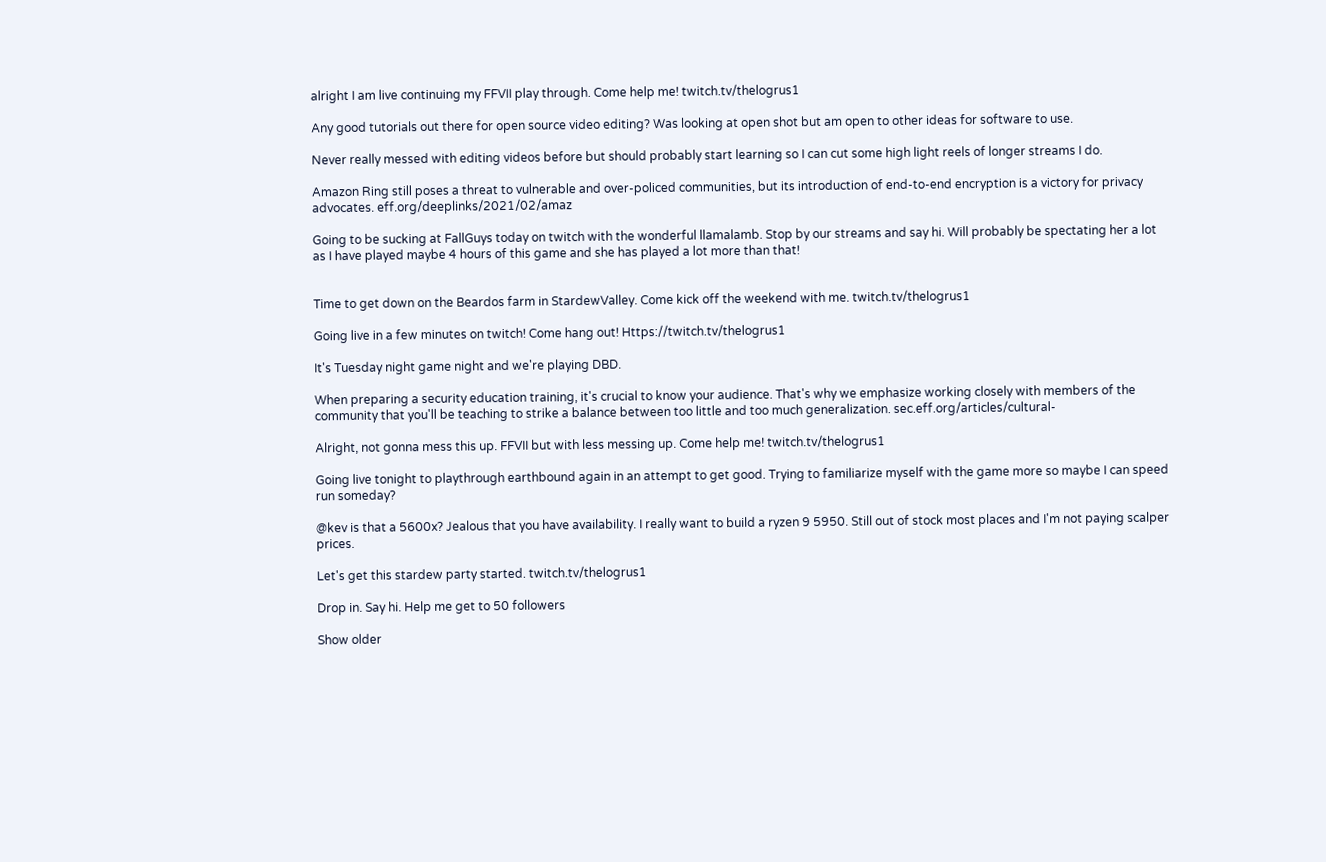alright I am live continuing my FFVII play through. Come help me! twitch.tv/thelogrus1

Any good tutorials out there for open source video editing? Was looking at open shot but am open to other ideas for software to use.

Never really messed with editing videos before but should probably start learning so I can cut some high light reels of longer streams I do.

Amazon Ring still poses a threat to vulnerable and over-policed communities, but its introduction of end-to-end encryption is a victory for privacy advocates. eff.org/deeplinks/2021/02/amaz

Going to be sucking at FallGuys today on twitch with the wonderful llamalamb. Stop by our streams and say hi. Will probably be spectating her a lot as I have played maybe 4 hours of this game and she has played a lot more than that!


Time to get down on the Beardos farm in StardewValley. Come kick off the weekend with me. twitch.tv/thelogrus1

Going live in a few minutes on twitch! Come hang out! Https://twitch.tv/thelogrus1

It's Tuesday night game night and we're playing DBD.

When preparing a security education training, it's crucial to know your audience. That's why we emphasize working closely with members of the community that you'll be teaching to strike a balance between too little and too much generalization. sec.eff.org/articles/cultural-

Alright, not gonna mess this up. FFVII but with less messing up. Come help me! twitch.tv/thelogrus1

Going live tonight to playthrough earthbound again in an attempt to get good. Trying to familiarize myself with the game more so maybe I can speed run someday?

@kev is that a 5600x? Jealous that you have availability. I really want to build a ryzen 9 5950. Still out of stock most places and I'm not paying scalper prices.

Let's get this stardew party started. twitch.tv/thelogrus1

Drop in. Say hi. Help me get to 50 followers

Show older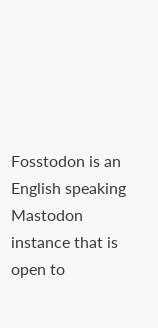Fosstodon is an English speaking Mastodon instance that is open to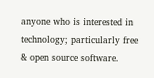anyone who is interested in technology; particularly free & open source software.